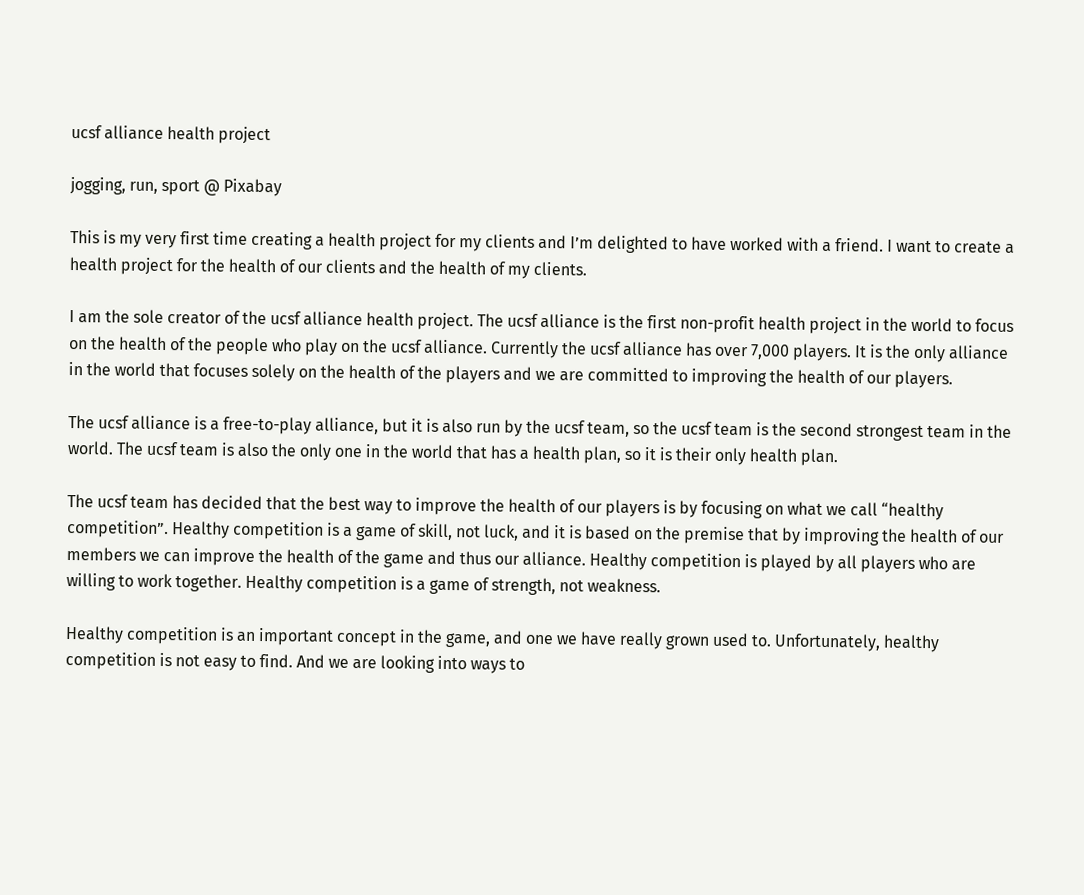ucsf alliance health project

jogging, run, sport @ Pixabay

This is my very first time creating a health project for my clients and I’m delighted to have worked with a friend. I want to create a health project for the health of our clients and the health of my clients.

I am the sole creator of the ucsf alliance health project. The ucsf alliance is the first non-profit health project in the world to focus on the health of the people who play on the ucsf alliance. Currently the ucsf alliance has over 7,000 players. It is the only alliance in the world that focuses solely on the health of the players and we are committed to improving the health of our players.

The ucsf alliance is a free-to-play alliance, but it is also run by the ucsf team, so the ucsf team is the second strongest team in the world. The ucsf team is also the only one in the world that has a health plan, so it is their only health plan.

The ucsf team has decided that the best way to improve the health of our players is by focusing on what we call “healthy competition”. Healthy competition is a game of skill, not luck, and it is based on the premise that by improving the health of our members we can improve the health of the game and thus our alliance. Healthy competition is played by all players who are willing to work together. Healthy competition is a game of strength, not weakness.

Healthy competition is an important concept in the game, and one we have really grown used to. Unfortunately, healthy competition is not easy to find. And we are looking into ways to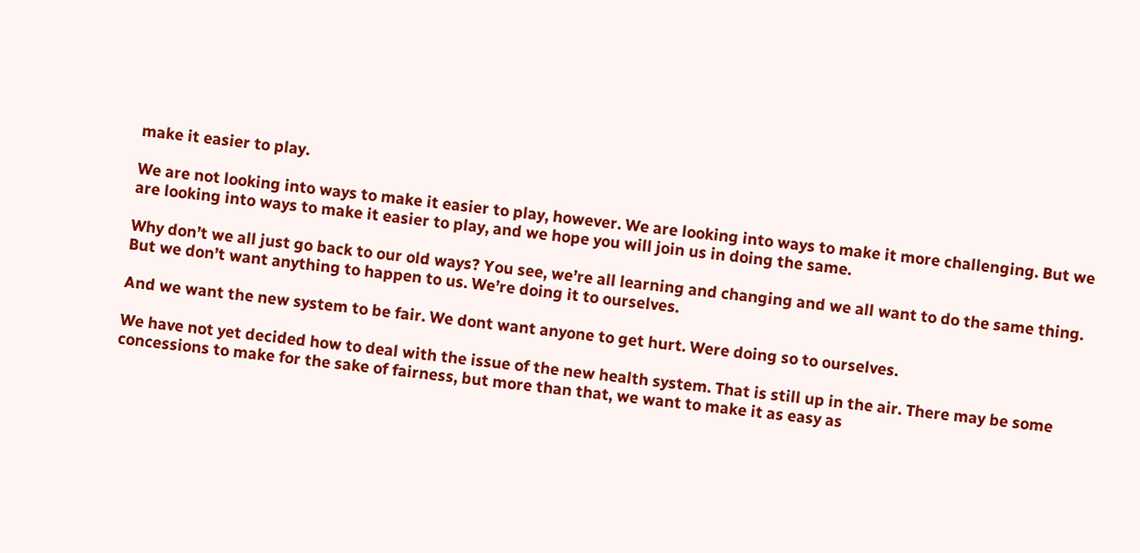make it easier to play.

We are not looking into ways to make it easier to play, however. We are looking into ways to make it more challenging. But we are looking into ways to make it easier to play, and we hope you will join us in doing the same.

Why don’t we all just go back to our old ways? You see, we’re all learning and changing and we all want to do the same thing. But we don’t want anything to happen to us. We’re doing it to ourselves.

And we want the new system to be fair. We dont want anyone to get hurt. Were doing so to ourselves.

We have not yet decided how to deal with the issue of the new health system. That is still up in the air. There may be some concessions to make for the sake of fairness, but more than that, we want to make it as easy as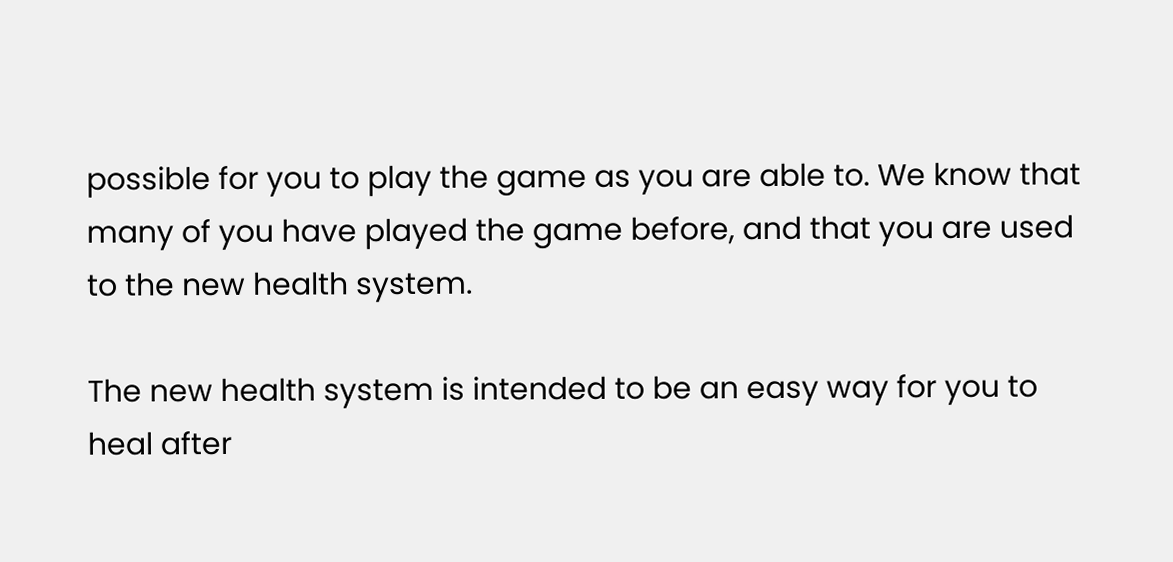possible for you to play the game as you are able to. We know that many of you have played the game before, and that you are used to the new health system.

The new health system is intended to be an easy way for you to heal after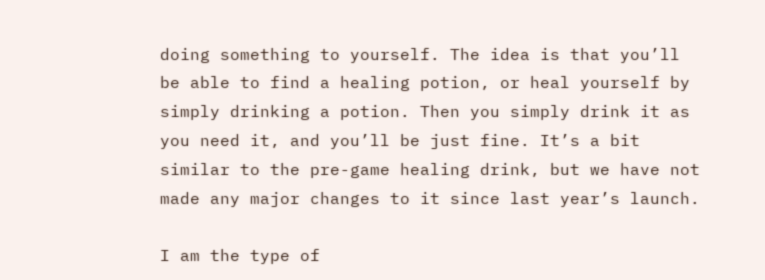doing something to yourself. The idea is that you’ll be able to find a healing potion, or heal yourself by simply drinking a potion. Then you simply drink it as you need it, and you’ll be just fine. It’s a bit similar to the pre-game healing drink, but we have not made any major changes to it since last year’s launch.

I am the type of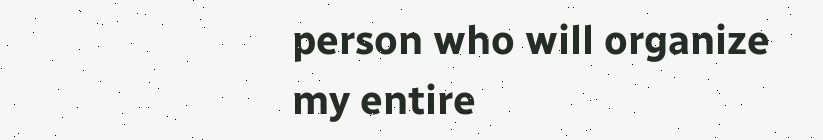person who will organize my entire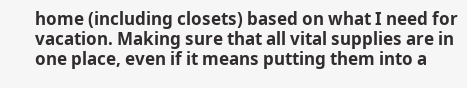home (including closets) based on what I need for vacation. Making sure that all vital supplies are in one place, even if it means putting them into a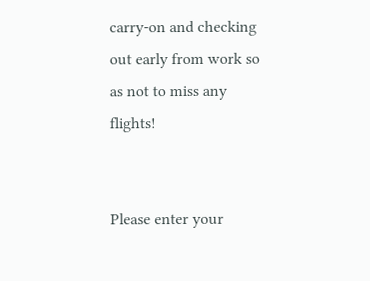carry-on and checking out early from work so as not to miss any flights!


Please enter your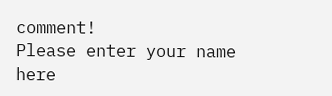comment!
Please enter your name here